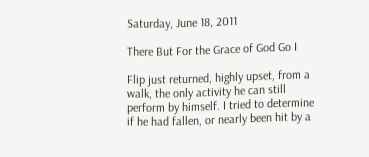Saturday, June 18, 2011

There But For the Grace of God Go I

Flip just returned, highly upset, from a walk, the only activity he can still perform by himself. I tried to determine if he had fallen, or nearly been hit by a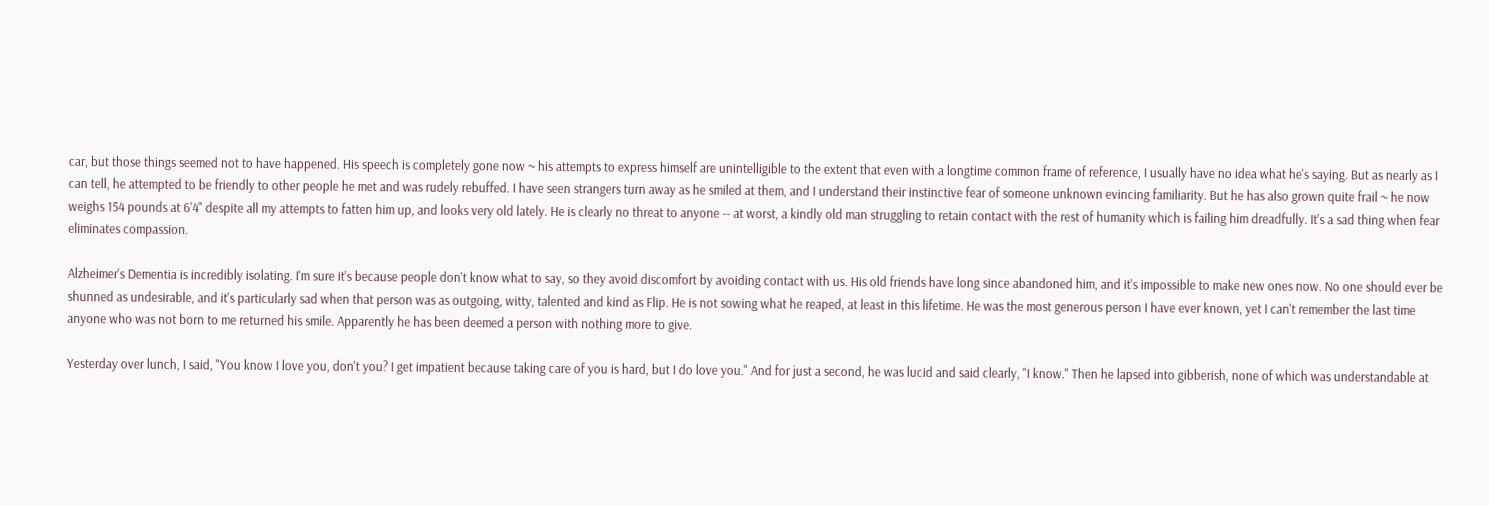car, but those things seemed not to have happened. His speech is completely gone now ~ his attempts to express himself are unintelligible to the extent that even with a longtime common frame of reference, I usually have no idea what he's saying. But as nearly as I can tell, he attempted to be friendly to other people he met and was rudely rebuffed. I have seen strangers turn away as he smiled at them, and I understand their instinctive fear of someone unknown evincing familiarity. But he has also grown quite frail ~ he now weighs 154 pounds at 6'4" despite all my attempts to fatten him up, and looks very old lately. He is clearly no threat to anyone -- at worst, a kindly old man struggling to retain contact with the rest of humanity which is failing him dreadfully. It's a sad thing when fear eliminates compassion.

Alzheimer's Dementia is incredibly isolating. I'm sure it's because people don't know what to say, so they avoid discomfort by avoiding contact with us. His old friends have long since abandoned him, and it's impossible to make new ones now. No one should ever be shunned as undesirable, and it's particularly sad when that person was as outgoing, witty, talented and kind as Flip. He is not sowing what he reaped, at least in this lifetime. He was the most generous person I have ever known, yet I can't remember the last time anyone who was not born to me returned his smile. Apparently he has been deemed a person with nothing more to give.

Yesterday over lunch, I said, "You know I love you, don't you? I get impatient because taking care of you is hard, but I do love you." And for just a second, he was lucid and said clearly, "I know." Then he lapsed into gibberish, none of which was understandable at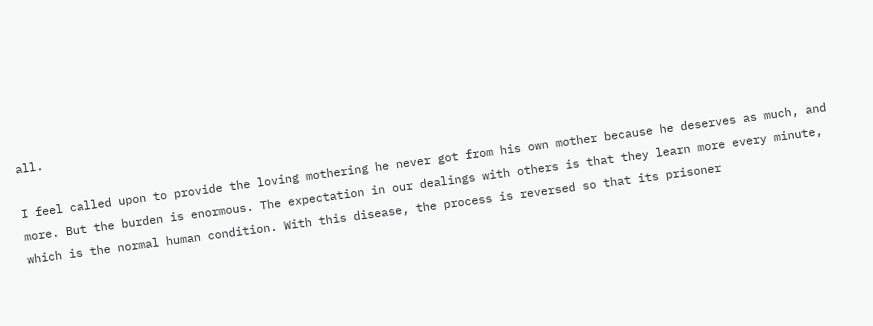all.

I feel called upon to provide the loving mothering he never got from his own mother because he deserves as much, and more. But the burden is enormous. The expectation in our dealings with others is that they learn more every minute, which is the normal human condition. With this disease, the process is reversed so that its prisoner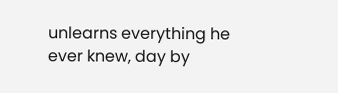unlearns everything he ever knew, day by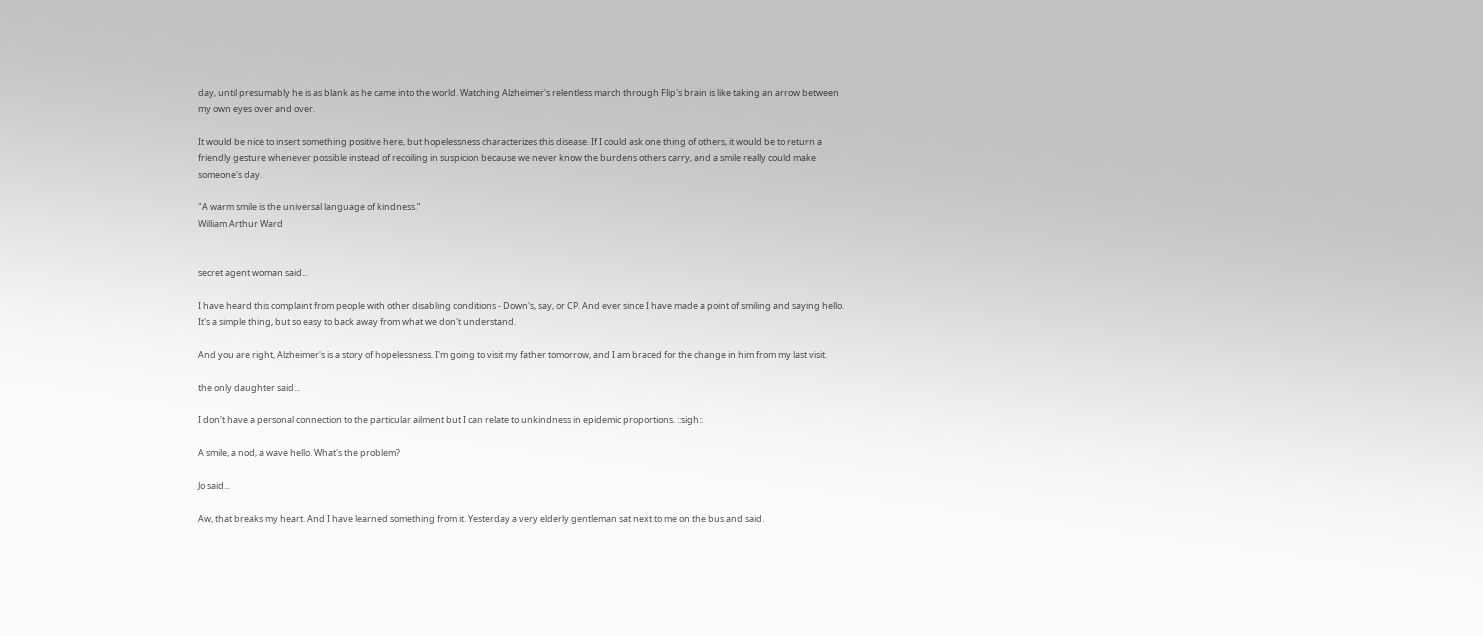day, until presumably he is as blank as he came into the world. Watching Alzheimer's relentless march through Flip's brain is like taking an arrow between my own eyes over and over.

It would be nice to insert something positive here, but hopelessness characterizes this disease. If I could ask one thing of others, it would be to return a friendly gesture whenever possible instead of recoiling in suspicion because we never know the burdens others carry, and a smile really could make someone's day.

"A warm smile is the universal language of kindness.”
William Arthur Ward


secret agent woman said...

I have heard this complaint from people with other disabling conditions - Down's, say, or CP. And ever since I have made a point of smiling and saying hello. It's a simple thing, but so easy to back away from what we don't understand.

And you are right, Alzheimer's is a story of hopelessness. I'm going to visit my father tomorrow, and I am braced for the change in him from my last visit.

the only daughter said...

I don't have a personal connection to the particular ailment but I can relate to unkindness in epidemic proportions. ::sigh::

A smile, a nod, a wave hello. What's the problem?

Jo said...

Aw, that breaks my heart. And I have learned something from it. Yesterday a very elderly gentleman sat next to me on the bus and said.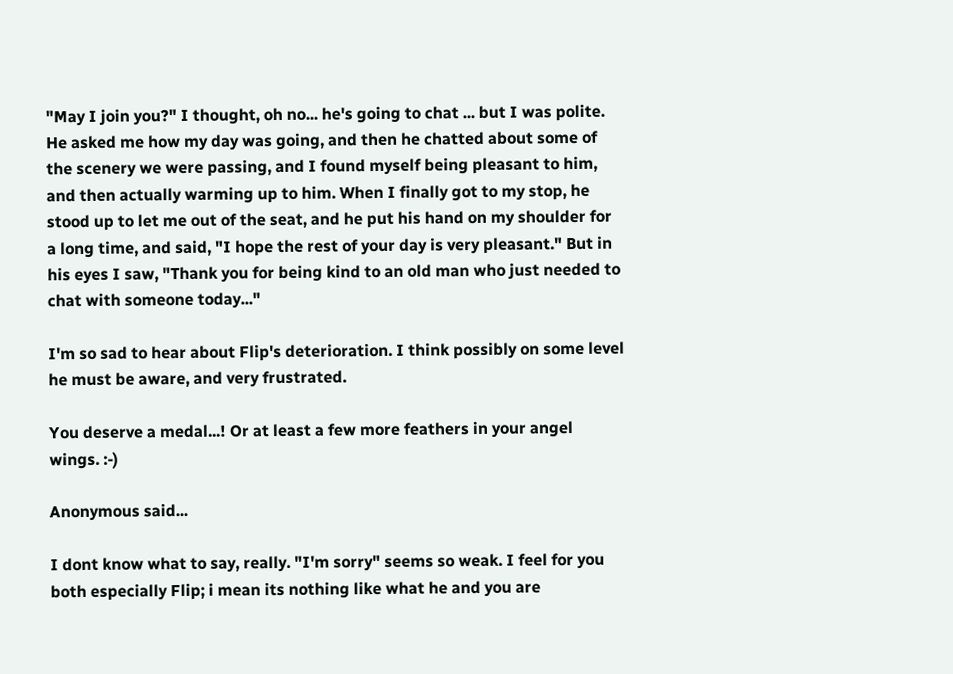"May I join you?" I thought, oh no... he's going to chat ... but I was polite. He asked me how my day was going, and then he chatted about some of the scenery we were passing, and I found myself being pleasant to him, and then actually warming up to him. When I finally got to my stop, he stood up to let me out of the seat, and he put his hand on my shoulder for a long time, and said, "I hope the rest of your day is very pleasant." But in his eyes I saw, "Thank you for being kind to an old man who just needed to chat with someone today..."

I'm so sad to hear about Flip's deterioration. I think possibly on some level he must be aware, and very frustrated.

You deserve a medal...! Or at least a few more feathers in your angel wings. :-)

Anonymous said...

I dont know what to say, really. "I'm sorry" seems so weak. I feel for you both especially Flip; i mean its nothing like what he and you are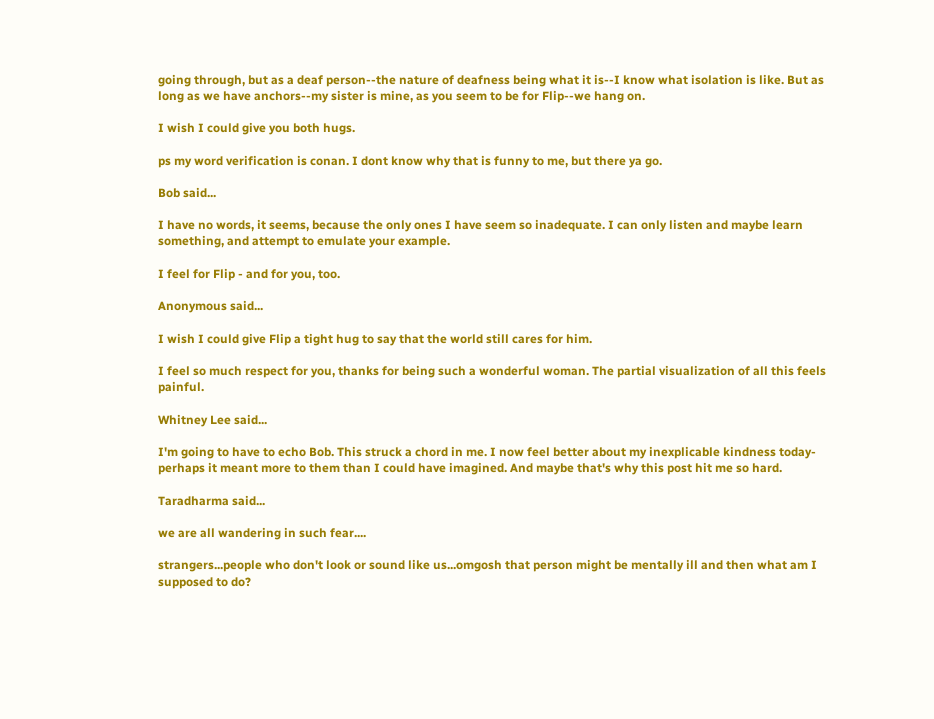going through, but as a deaf person--the nature of deafness being what it is--I know what isolation is like. But as long as we have anchors--my sister is mine, as you seem to be for Flip--we hang on.

I wish I could give you both hugs.

ps my word verification is conan. I dont know why that is funny to me, but there ya go.

Bob said...

I have no words, it seems, because the only ones I have seem so inadequate. I can only listen and maybe learn something, and attempt to emulate your example.

I feel for Flip - and for you, too.

Anonymous said...

I wish I could give Flip a tight hug to say that the world still cares for him.

I feel so much respect for you, thanks for being such a wonderful woman. The partial visualization of all this feels painful.

Whitney Lee said...

I'm going to have to echo Bob. This struck a chord in me. I now feel better about my inexplicable kindness today-perhaps it meant more to them than I could have imagined. And maybe that's why this post hit me so hard.

Taradharma said...

we are all wandering in such fear....

strangers...people who don't look or sound like us...omgosh that person might be mentally ill and then what am I supposed to do?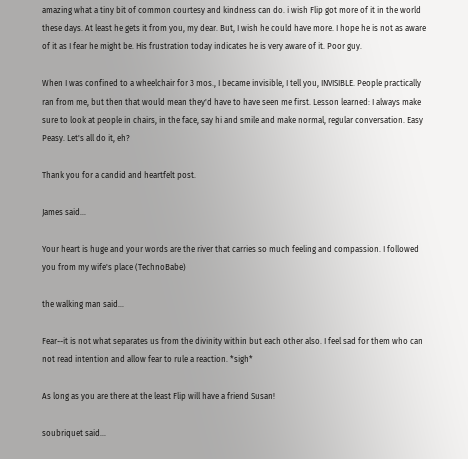amazing what a tiny bit of common courtesy and kindness can do. i wish Flip got more of it in the world these days. At least he gets it from you, my dear. But, I wish he could have more. I hope he is not as aware of it as I fear he might be. His frustration today indicates he is very aware of it. Poor guy.

When I was confined to a wheelchair for 3 mos., I became invisible, I tell you, INVISIBLE. People practically ran from me, but then that would mean they'd have to have seen me first. Lesson learned: I always make sure to look at people in chairs, in the face, say hi and smile and make normal, regular conversation. Easy Peasy. Let's all do it, eh?

Thank you for a candid and heartfelt post.

James said...

Your heart is huge and your words are the river that carries so much feeling and compassion. I followed you from my wife's place (TechnoBabe)

the walking man said...

Fear--it is not what separates us from the divinity within but each other also. I feel sad for them who can not read intention and allow fear to rule a reaction. *sigh*

As long as you are there at the least Flip will have a friend Susan!

soubriquet said...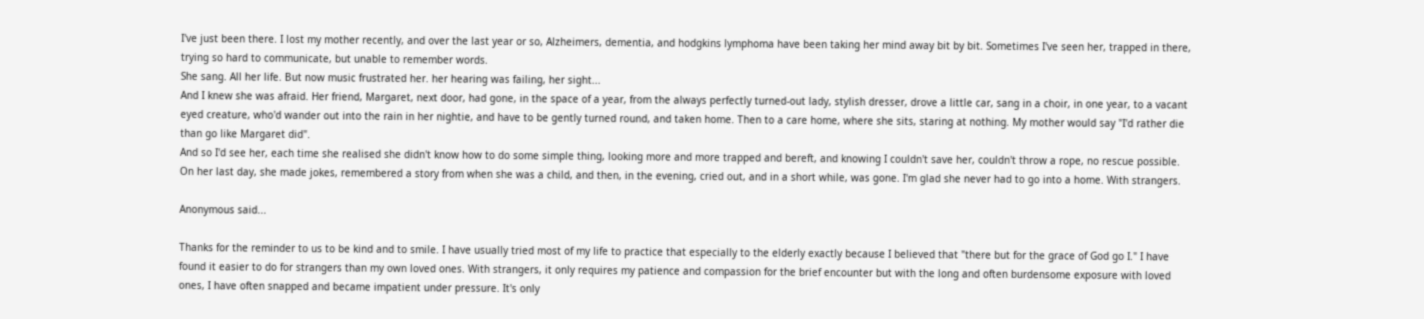I've just been there. I lost my mother recently, and over the last year or so, Alzheimers, dementia, and hodgkins lymphoma have been taking her mind away bit by bit. Sometimes I've seen her, trapped in there, trying so hard to communicate, but unable to remember words.
She sang. All her life. But now music frustrated her. her hearing was failing, her sight...
And I knew she was afraid. Her friend, Margaret, next door, had gone, in the space of a year, from the always perfectly turned-out lady, stylish dresser, drove a little car, sang in a choir, in one year, to a vacant eyed creature, who'd wander out into the rain in her nightie, and have to be gently turned round, and taken home. Then to a care home, where she sits, staring at nothing. My mother would say "I'd rather die than go like Margaret did".
And so I'd see her, each time she realised she didn't know how to do some simple thing, looking more and more trapped and bereft, and knowing I couldn't save her, couldn't throw a rope, no rescue possible.
On her last day, she made jokes, remembered a story from when she was a child, and then, in the evening, cried out, and in a short while, was gone. I'm glad she never had to go into a home. With strangers.

Anonymous said...

Thanks for the reminder to us to be kind and to smile. I have usually tried most of my life to practice that especially to the elderly exactly because I believed that "there but for the grace of God go I." I have found it easier to do for strangers than my own loved ones. With strangers, it only requires my patience and compassion for the brief encounter but with the long and often burdensome exposure with loved ones, I have often snapped and became impatient under pressure. It's only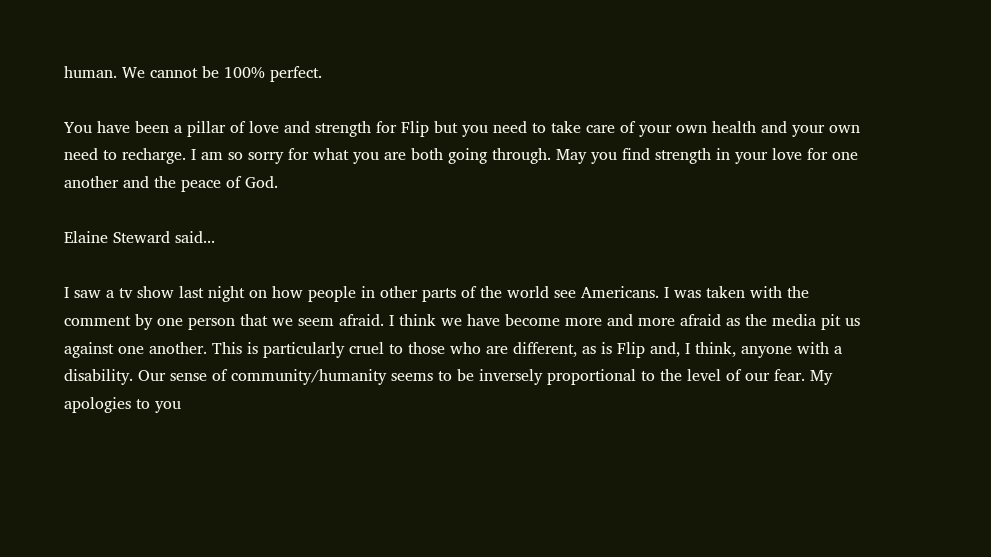human. We cannot be 100% perfect.

You have been a pillar of love and strength for Flip but you need to take care of your own health and your own need to recharge. I am so sorry for what you are both going through. May you find strength in your love for one another and the peace of God.

Elaine Steward said...

I saw a tv show last night on how people in other parts of the world see Americans. I was taken with the comment by one person that we seem afraid. I think we have become more and more afraid as the media pit us against one another. This is particularly cruel to those who are different, as is Flip and, I think, anyone with a disability. Our sense of community/humanity seems to be inversely proportional to the level of our fear. My apologies to you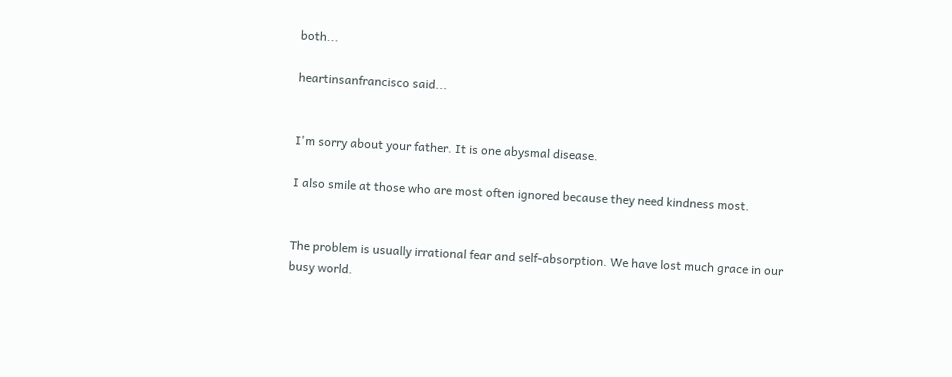both...

heartinsanfrancisco said...


I'm sorry about your father. It is one abysmal disease.

I also smile at those who are most often ignored because they need kindness most.


The problem is usually irrational fear and self-absorption. We have lost much grace in our busy world.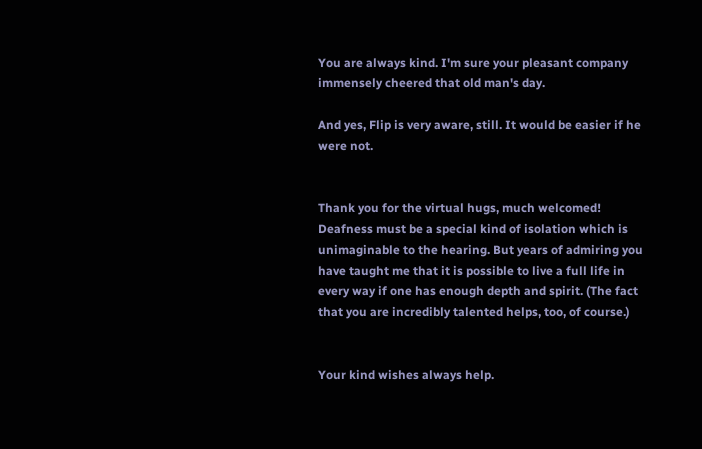You are always kind. I'm sure your pleasant company immensely cheered that old man's day.

And yes, Flip is very aware, still. It would be easier if he were not.


Thank you for the virtual hugs, much welcomed! Deafness must be a special kind of isolation which is unimaginable to the hearing. But years of admiring you have taught me that it is possible to live a full life in every way if one has enough depth and spirit. (The fact that you are incredibly talented helps, too, of course.)


Your kind wishes always help.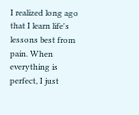I realized long ago that I learn life's lessons best from pain. When everything is perfect, I just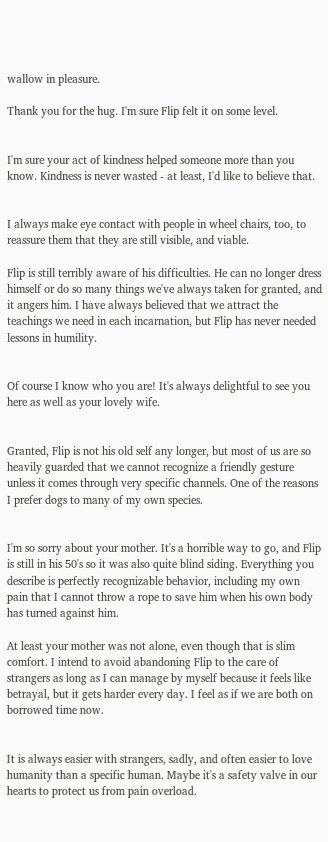wallow in pleasure.

Thank you for the hug. I'm sure Flip felt it on some level.


I'm sure your act of kindness helped someone more than you know. Kindness is never wasted - at least, I'd like to believe that.


I always make eye contact with people in wheel chairs, too, to reassure them that they are still visible, and viable.

Flip is still terribly aware of his difficulties. He can no longer dress himself or do so many things we've always taken for granted, and it angers him. I have always believed that we attract the teachings we need in each incarnation, but Flip has never needed lessons in humility.


Of course I know who you are! It's always delightful to see you here as well as your lovely wife.


Granted, Flip is not his old self any longer, but most of us are so heavily guarded that we cannot recognize a friendly gesture unless it comes through very specific channels. One of the reasons I prefer dogs to many of my own species.


I'm so sorry about your mother. It's a horrible way to go, and Flip is still in his 50's so it was also quite blind siding. Everything you describe is perfectly recognizable behavior, including my own pain that I cannot throw a rope to save him when his own body has turned against him.

At least your mother was not alone, even though that is slim comfort. I intend to avoid abandoning Flip to the care of strangers as long as I can manage by myself because it feels like betrayal, but it gets harder every day. I feel as if we are both on borrowed time now.


It is always easier with strangers, sadly, and often easier to love humanity than a specific human. Maybe it's a safety valve in our hearts to protect us from pain overload.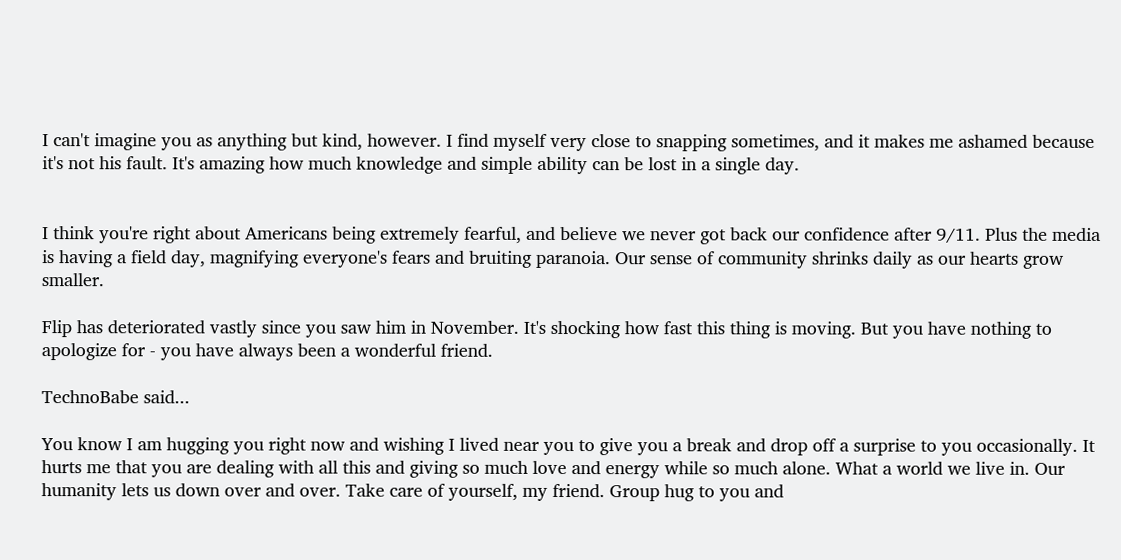I can't imagine you as anything but kind, however. I find myself very close to snapping sometimes, and it makes me ashamed because it's not his fault. It's amazing how much knowledge and simple ability can be lost in a single day.


I think you're right about Americans being extremely fearful, and believe we never got back our confidence after 9/11. Plus the media is having a field day, magnifying everyone's fears and bruiting paranoia. Our sense of community shrinks daily as our hearts grow smaller.

Flip has deteriorated vastly since you saw him in November. It's shocking how fast this thing is moving. But you have nothing to apologize for - you have always been a wonderful friend.

TechnoBabe said...

You know I am hugging you right now and wishing I lived near you to give you a break and drop off a surprise to you occasionally. It hurts me that you are dealing with all this and giving so much love and energy while so much alone. What a world we live in. Our humanity lets us down over and over. Take care of yourself, my friend. Group hug to you and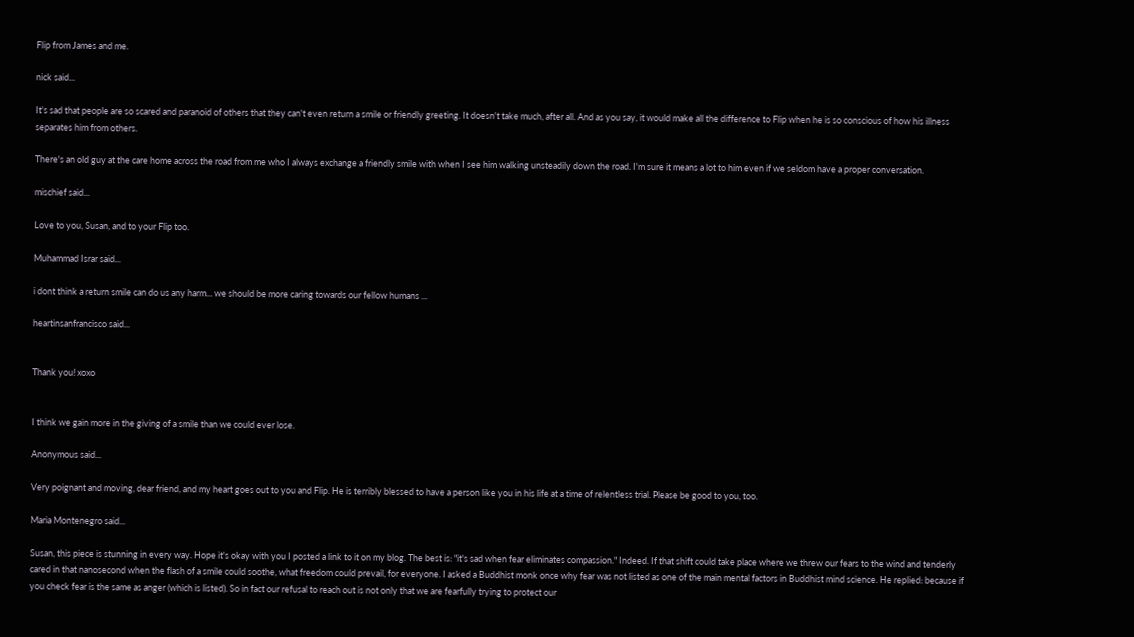Flip from James and me.

nick said...

It's sad that people are so scared and paranoid of others that they can't even return a smile or friendly greeting. It doesn't take much, after all. And as you say, it would make all the difference to Flip when he is so conscious of how his illness separates him from others.

There's an old guy at the care home across the road from me who I always exchange a friendly smile with when I see him walking unsteadily down the road. I'm sure it means a lot to him even if we seldom have a proper conversation.

mischief said...

Love to you, Susan, and to your Flip too.

Muhammad Israr said...

i dont think a return smile can do us any harm... we should be more caring towards our fellow humans ...

heartinsanfrancisco said...


Thank you! xoxo


I think we gain more in the giving of a smile than we could ever lose.

Anonymous said...

Very poignant and moving, dear friend, and my heart goes out to you and Flip. He is terribly blessed to have a person like you in his life at a time of relentless trial. Please be good to you, too.

Maria Montenegro said...

Susan, this piece is stunning in every way. Hope it's okay with you I posted a link to it on my blog. The best is: "it's sad when fear eliminates compassion." Indeed. If that shift could take place where we threw our fears to the wind and tenderly cared in that nanosecond when the flash of a smile could soothe, what freedom could prevail, for everyone. I asked a Buddhist monk once why fear was not listed as one of the main mental factors in Buddhist mind science. He replied: because if you check fear is the same as anger (which is listed). So in fact our refusal to reach out is not only that we are fearfully trying to protect our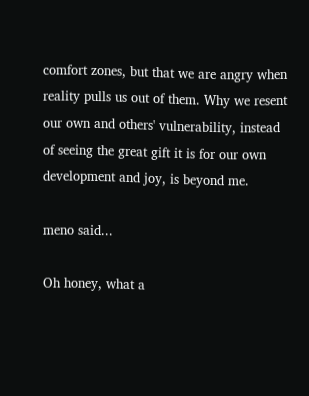comfort zones, but that we are angry when reality pulls us out of them. Why we resent our own and others' vulnerability, instead of seeing the great gift it is for our own development and joy, is beyond me.

meno said...

Oh honey, what a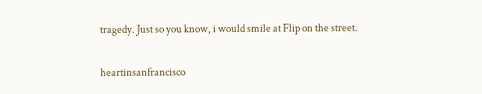tragedy. Just so you know, i would smile at Flip on the street.

heartinsanfrancisco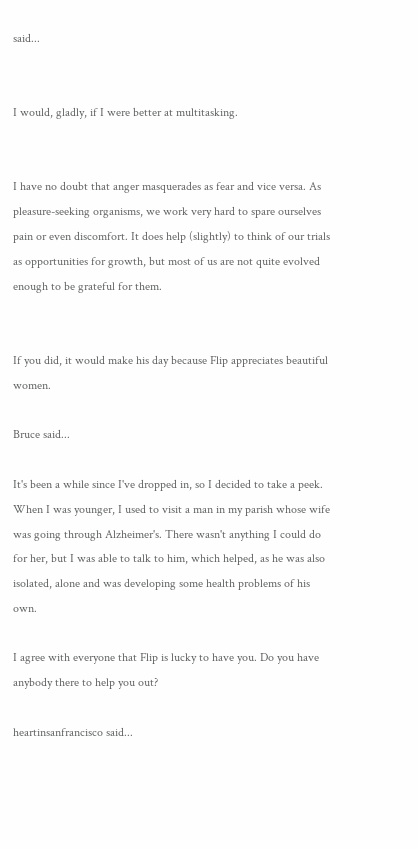said...


I would, gladly, if I were better at multitasking.


I have no doubt that anger masquerades as fear and vice versa. As pleasure-seeking organisms, we work very hard to spare ourselves pain or even discomfort. It does help (slightly) to think of our trials as opportunities for growth, but most of us are not quite evolved enough to be grateful for them.


If you did, it would make his day because Flip appreciates beautiful women.

Bruce said...

It's been a while since I've dropped in, so I decided to take a peek. When I was younger, I used to visit a man in my parish whose wife was going through Alzheimer's. There wasn't anything I could do for her, but I was able to talk to him, which helped, as he was also isolated, alone and was developing some health problems of his own.

I agree with everyone that Flip is lucky to have you. Do you have anybody there to help you out?

heartinsanfrancisco said...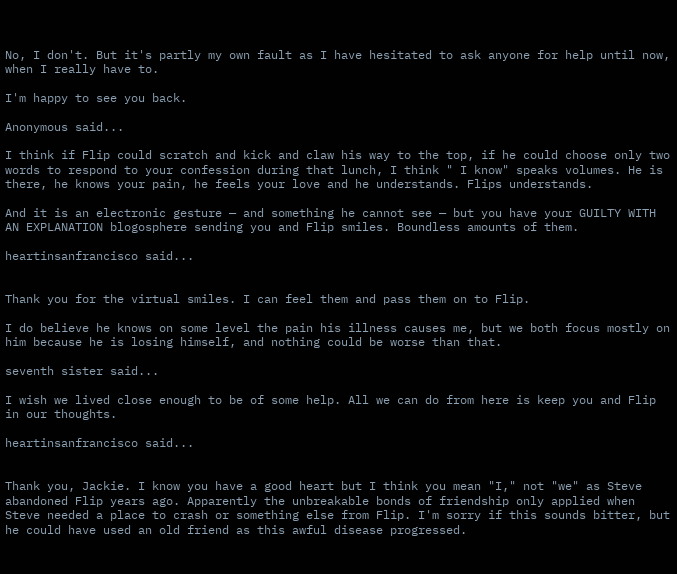No, I don't. But it's partly my own fault as I have hesitated to ask anyone for help until now, when I really have to.

I'm happy to see you back.

Anonymous said...

I think if Flip could scratch and kick and claw his way to the top, if he could choose only two words to respond to your confession during that lunch, I think " I know" speaks volumes. He is there, he knows your pain, he feels your love and he understands. Flips understands.

And it is an electronic gesture — and something he cannot see — but you have your GUILTY WITH AN EXPLANATION blogosphere sending you and Flip smiles. Boundless amounts of them.

heartinsanfrancisco said...


Thank you for the virtual smiles. I can feel them and pass them on to Flip.

I do believe he knows on some level the pain his illness causes me, but we both focus mostly on him because he is losing himself, and nothing could be worse than that.

seventh sister said...

I wish we lived close enough to be of some help. All we can do from here is keep you and Flip in our thoughts.

heartinsanfrancisco said...


Thank you, Jackie. I know you have a good heart but I think you mean "I," not "we" as Steve abandoned Flip years ago. Apparently the unbreakable bonds of friendship only applied when Steve needed a place to crash or something else from Flip. I'm sorry if this sounds bitter, but he could have used an old friend as this awful disease progressed.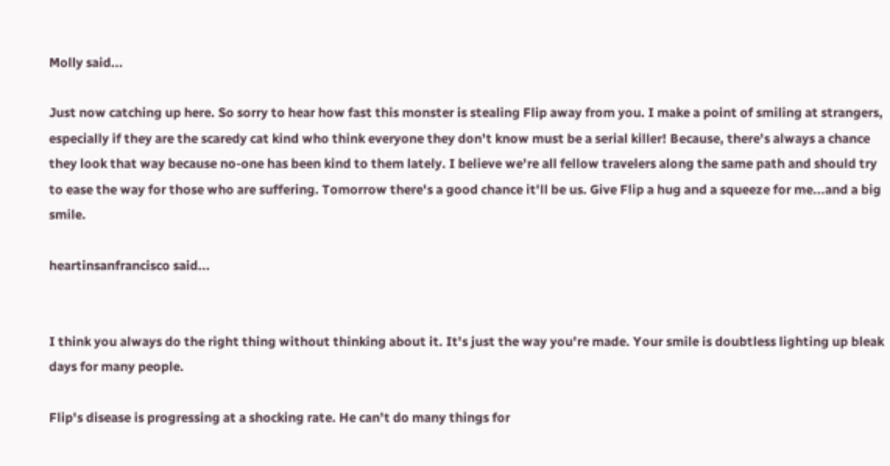Molly said...

Just now catching up here. So sorry to hear how fast this monster is stealing Flip away from you. I make a point of smiling at strangers, especially if they are the scaredy cat kind who think everyone they don't know must be a serial killer! Because, there's always a chance they look that way because no-one has been kind to them lately. I believe we're all fellow travelers along the same path and should try to ease the way for those who are suffering. Tomorrow there's a good chance it'll be us. Give Flip a hug and a squeeze for me...and a big smile.

heartinsanfrancisco said...


I think you always do the right thing without thinking about it. It's just the way you're made. Your smile is doubtless lighting up bleak days for many people.

Flip's disease is progressing at a shocking rate. He can't do many things for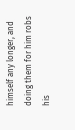himself any longer, and doing them for him robs his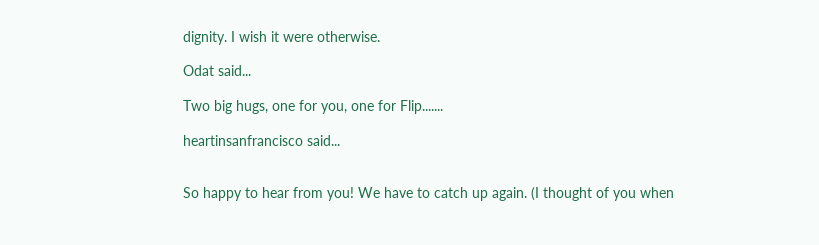dignity. I wish it were otherwise.

Odat said...

Two big hugs, one for you, one for Flip.......

heartinsanfrancisco said...


So happy to hear from you! We have to catch up again. (I thought of you when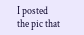I posted the pic that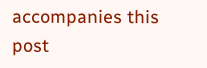accompanies this post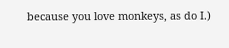because you love monkeys, as do I.)